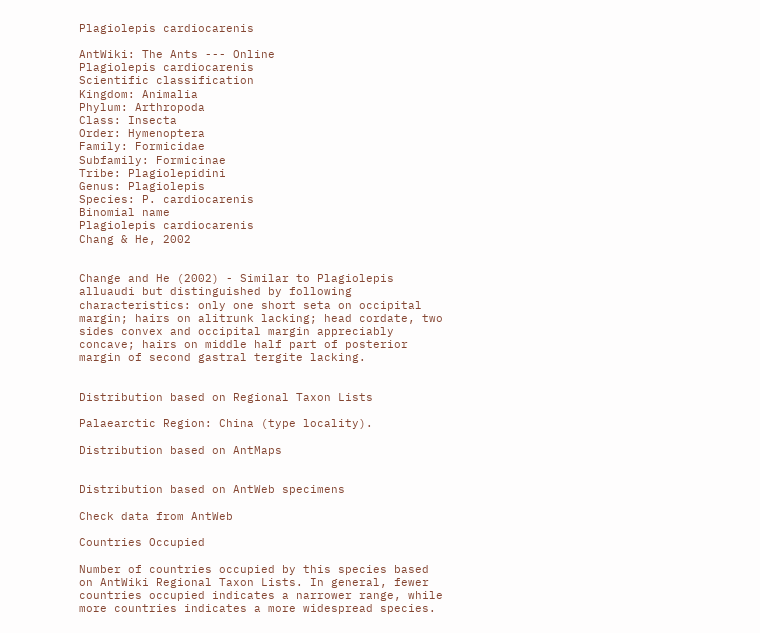Plagiolepis cardiocarenis

AntWiki: The Ants --- Online
Plagiolepis cardiocarenis
Scientific classification
Kingdom: Animalia
Phylum: Arthropoda
Class: Insecta
Order: Hymenoptera
Family: Formicidae
Subfamily: Formicinae
Tribe: Plagiolepidini
Genus: Plagiolepis
Species: P. cardiocarenis
Binomial name
Plagiolepis cardiocarenis
Chang & He, 2002


Change and He (2002) - Similar to Plagiolepis alluaudi but distinguished by following characteristics: only one short seta on occipital margin; hairs on alitrunk lacking; head cordate, two sides convex and occipital margin appreciably concave; hairs on middle half part of posterior margin of second gastral tergite lacking.


Distribution based on Regional Taxon Lists

Palaearctic Region: China (type locality).

Distribution based on AntMaps


Distribution based on AntWeb specimens

Check data from AntWeb

Countries Occupied

Number of countries occupied by this species based on AntWiki Regional Taxon Lists. In general, fewer countries occupied indicates a narrower range, while more countries indicates a more widespread species.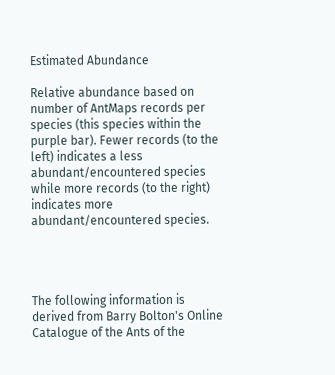Estimated Abundance

Relative abundance based on number of AntMaps records per species (this species within the purple bar). Fewer records (to the left) indicates a less abundant/encountered species while more records (to the right) indicates more abundant/encountered species.




The following information is derived from Barry Bolton's Online Catalogue of the Ants of the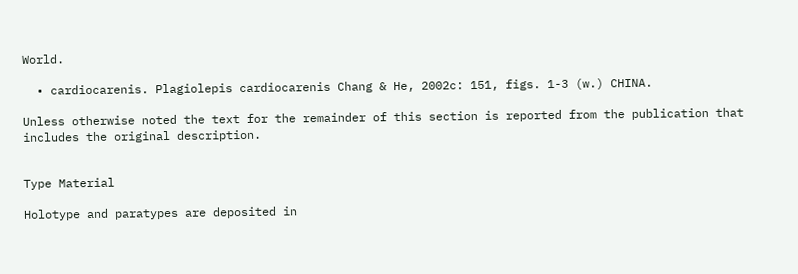World.

  • cardiocarenis. Plagiolepis cardiocarenis Chang & He, 2002c: 151, figs. 1-3 (w.) CHINA.

Unless otherwise noted the text for the remainder of this section is reported from the publication that includes the original description.


Type Material

Holotype and paratypes are deposited in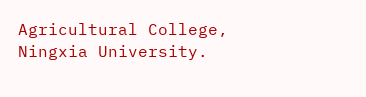Agricultural College, Ningxia University.